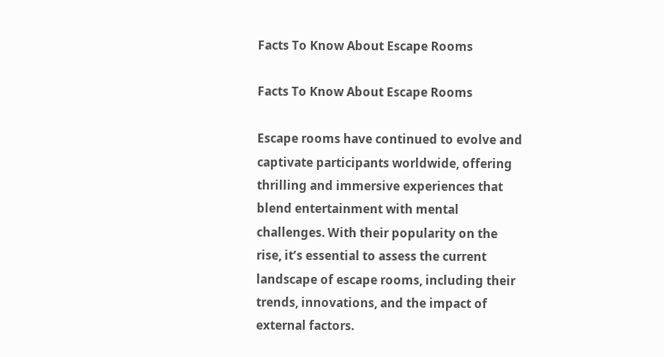Facts To Know About Escape Rooms

Facts To Know About Escape Rooms

Escape rooms have continued to evolve and captivate participants worldwide, offering thrilling and immersive experiences that blend entertainment with mental challenges. With their popularity on the rise, it’s essential to assess the current landscape of escape rooms, including their trends, innovations, and the impact of external factors.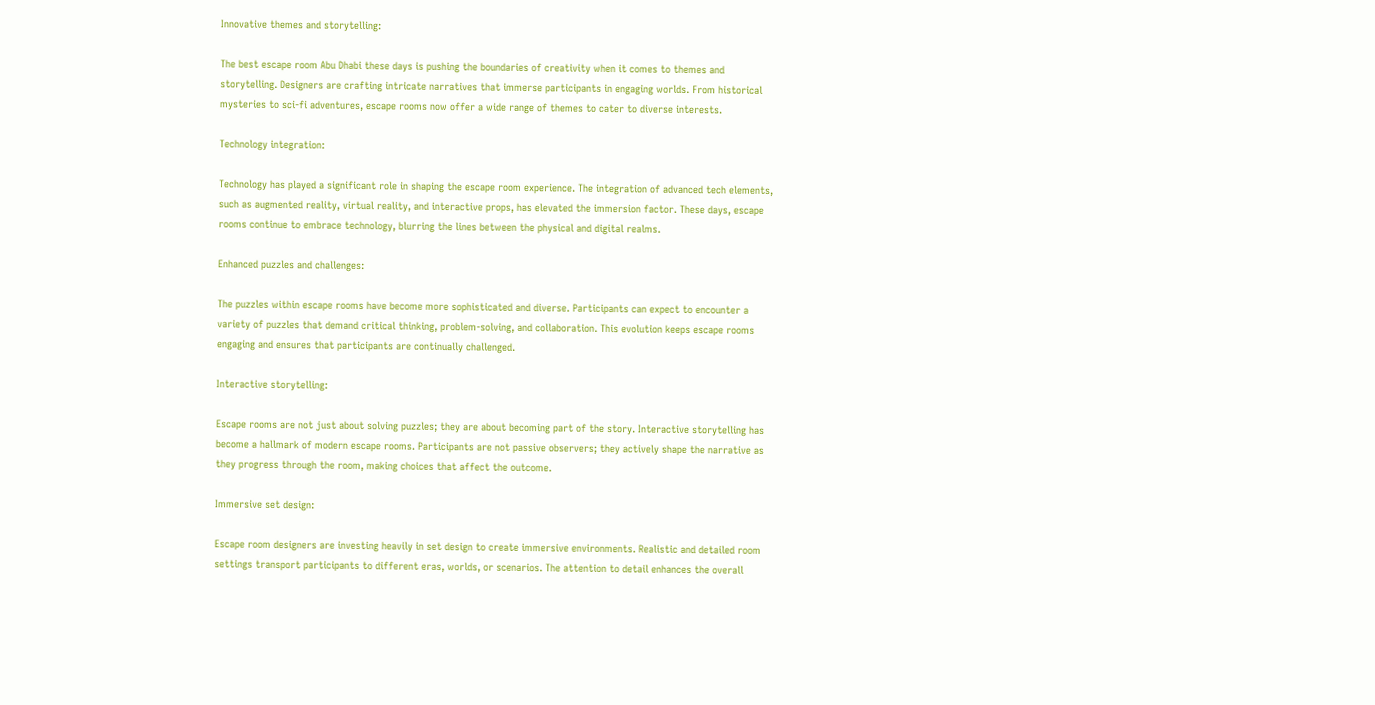Innovative themes and storytelling:

The best escape room Abu Dhabi these days is pushing the boundaries of creativity when it comes to themes and storytelling. Designers are crafting intricate narratives that immerse participants in engaging worlds. From historical mysteries to sci-fi adventures, escape rooms now offer a wide range of themes to cater to diverse interests.

Technology integration:

Technology has played a significant role in shaping the escape room experience. The integration of advanced tech elements, such as augmented reality, virtual reality, and interactive props, has elevated the immersion factor. These days, escape rooms continue to embrace technology, blurring the lines between the physical and digital realms.

Enhanced puzzles and challenges:

The puzzles within escape rooms have become more sophisticated and diverse. Participants can expect to encounter a variety of puzzles that demand critical thinking, problem-solving, and collaboration. This evolution keeps escape rooms engaging and ensures that participants are continually challenged.

Interactive storytelling:

Escape rooms are not just about solving puzzles; they are about becoming part of the story. Interactive storytelling has become a hallmark of modern escape rooms. Participants are not passive observers; they actively shape the narrative as they progress through the room, making choices that affect the outcome.

Immersive set design:

Escape room designers are investing heavily in set design to create immersive environments. Realistic and detailed room settings transport participants to different eras, worlds, or scenarios. The attention to detail enhances the overall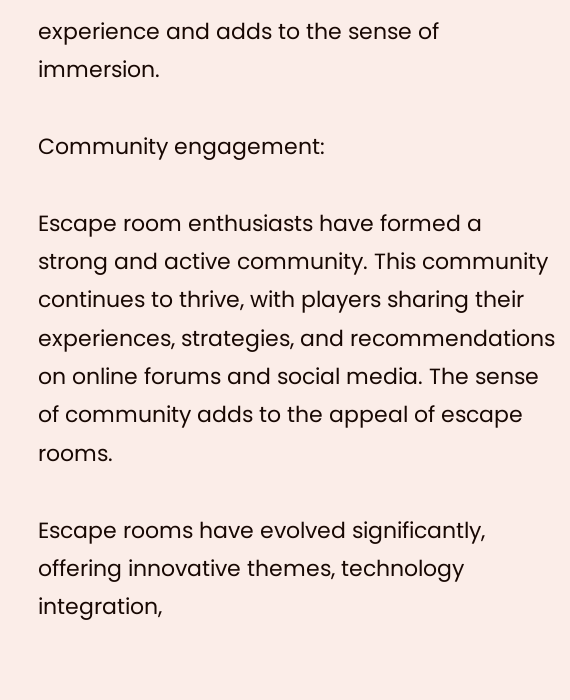experience and adds to the sense of immersion.

Community engagement:

Escape room enthusiasts have formed a strong and active community. This community continues to thrive, with players sharing their experiences, strategies, and recommendations on online forums and social media. The sense of community adds to the appeal of escape rooms.

Escape rooms have evolved significantly, offering innovative themes, technology integration,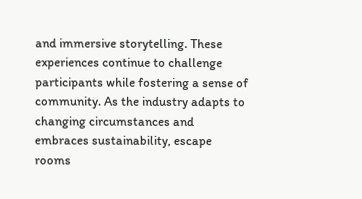and immersive storytelling. These experiences continue to challenge participants while fostering a sense of community. As the industry adapts to changing circumstances and embraces sustainability, escape rooms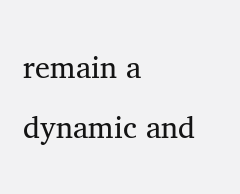remain a dynamic and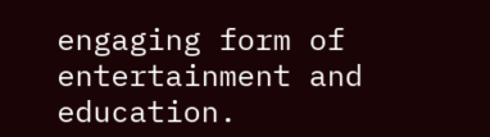engaging form of entertainment and education.